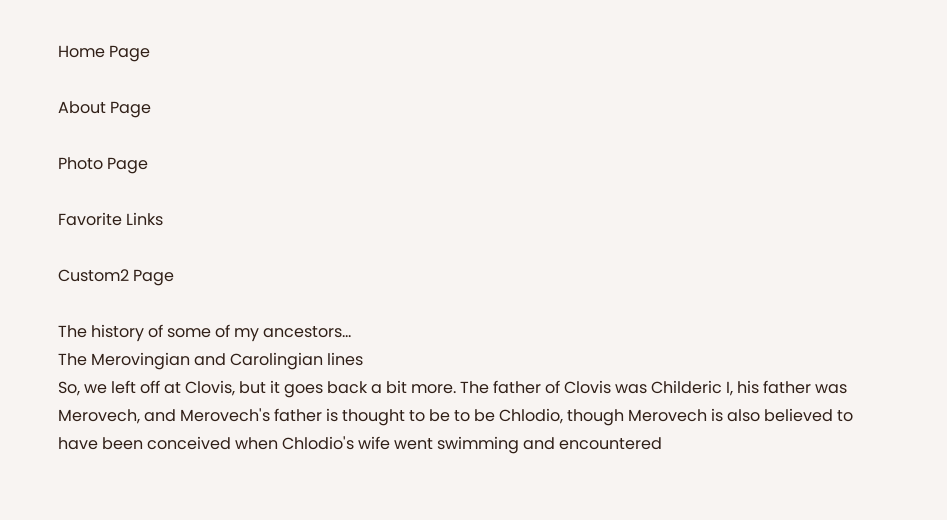Home Page

About Page

Photo Page

Favorite Links

Custom2 Page

The history of some of my ancestors...
The Merovingian and Carolingian lines
So, we left off at Clovis, but it goes back a bit more. The father of Clovis was Childeric I, his father was Merovech, and Merovech's father is thought to be to be Chlodio, though Merovech is also believed to have been conceived when Chlodio's wife went swimming and encountered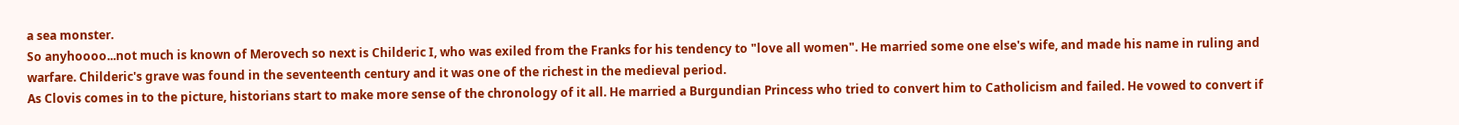a sea monster.
So anyhoooo...not much is known of Merovech so next is Childeric I, who was exiled from the Franks for his tendency to "love all women". He married some one else's wife, and made his name in ruling and warfare. Childeric's grave was found in the seventeenth century and it was one of the richest in the medieval period.
As Clovis comes in to the picture, historians start to make more sense of the chronology of it all. He married a Burgundian Princess who tried to convert him to Catholicism and failed. He vowed to convert if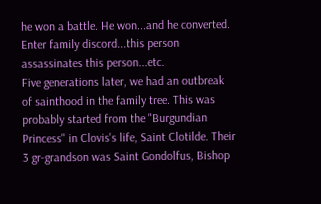he won a battle. He won...and he converted. Enter family discord...this person assassinates this person...etc.
Five generations later, we had an outbreak of sainthood in the family tree. This was probably started from the "Burgundian Princess" in Clovis's life, Saint Clotilde. Their 3 gr-grandson was Saint Gondolfus, Bishop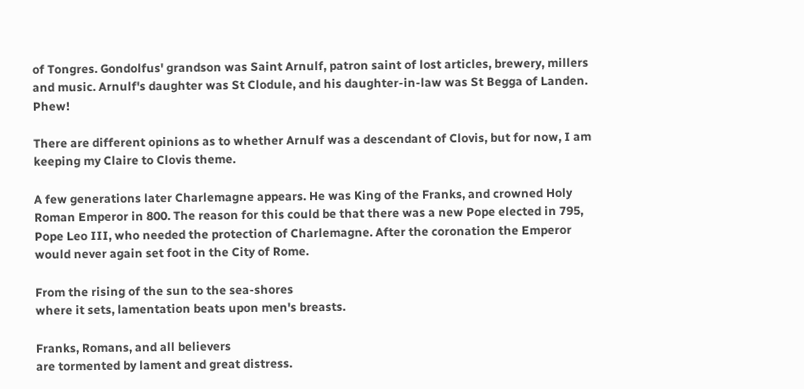of Tongres. Gondolfus' grandson was Saint Arnulf, patron saint of lost articles, brewery, millers and music. Arnulf's daughter was St Clodule, and his daughter-in-law was St Begga of Landen. Phew!

There are different opinions as to whether Arnulf was a descendant of Clovis, but for now, I am keeping my Claire to Clovis theme.

A few generations later Charlemagne appears. He was King of the Franks, and crowned Holy Roman Emperor in 800. The reason for this could be that there was a new Pope elected in 795, Pope Leo III, who needed the protection of Charlemagne. After the coronation the Emperor would never again set foot in the City of Rome.

From the rising of the sun to the sea-shores
where it sets, lamentation beats upon men's breasts.

Franks, Romans, and all believers
are tormented by lament and great distress.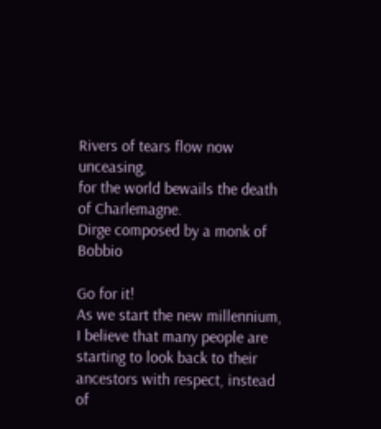Rivers of tears flow now unceasing,
for the world bewails the death of Charlemagne.
Dirge composed by a monk of Bobbio

Go for it!
As we start the new millennium, I believe that many people are starting to look back to their ancestors with respect, instead of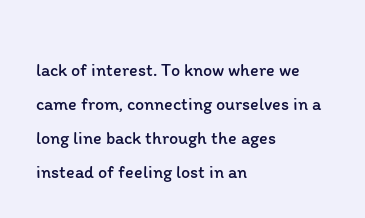lack of interest. To know where we came from, connecting ourselves in a long line back through the ages instead of feeling lost in an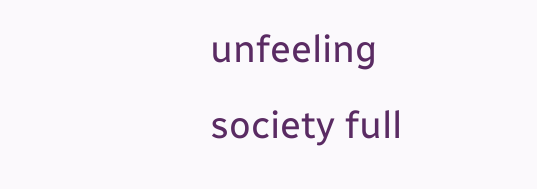unfeeling society full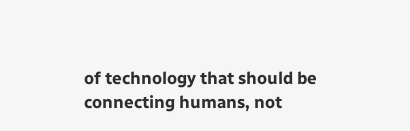of technology that should be connecting humans, not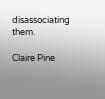disassociating them.

Claire Pine